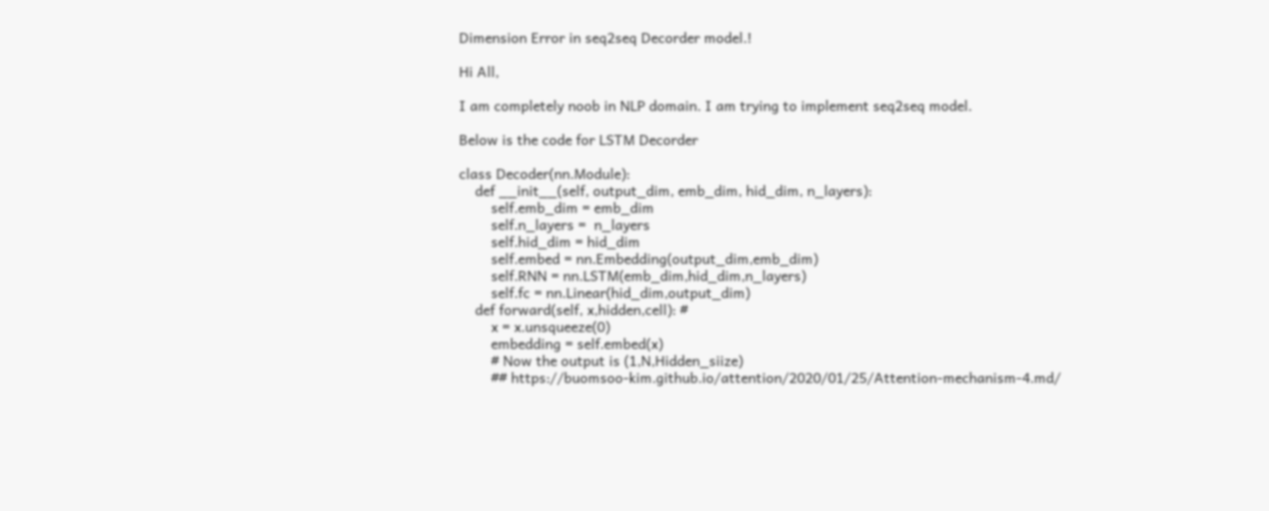Dimension Error in seq2seq Decorder model.!

Hi All,

I am completely noob in NLP domain. I am trying to implement seq2seq model.

Below is the code for LSTM Decorder

class Decoder(nn.Module):
    def __init__(self, output_dim, emb_dim, hid_dim, n_layers):
        self.emb_dim = emb_dim
        self.n_layers =  n_layers
        self.hid_dim = hid_dim
        self.embed = nn.Embedding(output_dim,emb_dim)
        self.RNN = nn.LSTM(emb_dim,hid_dim,n_layers)
        self.fc = nn.Linear(hid_dim,output_dim)
    def forward(self, x,hidden,cell): #
        x = x.unsqueeze(0)
        embedding = self.embed(x)
        # Now the output is (1,N,Hidden_siize)
        ## https://buomsoo-kim.github.io/attention/2020/01/25/Attention-mechanism-4.md/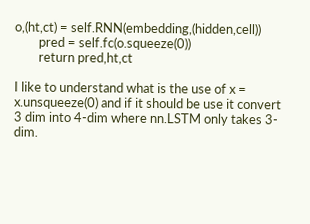o,(ht,ct) = self.RNN(embedding,(hidden,cell))
        pred = self.fc(o.squeeze(0))
        return pred,ht,ct

I like to understand what is the use of x = x.unsqueeze(0) and if it should be use it convert 3 dim into 4-dim where nn.LSTM only takes 3-dim.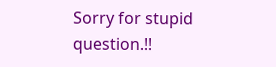Sorry for stupid question.!!